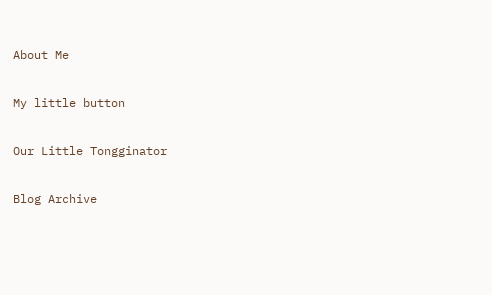About Me

My little button

Our Little Tongginator

Blog Archive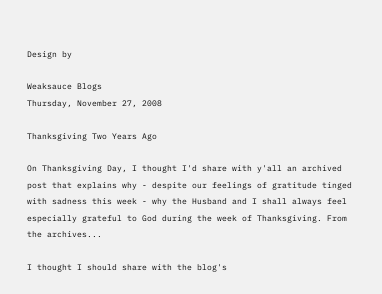Design by

Weaksauce Blogs
Thursday, November 27, 2008

Thanksgiving Two Years Ago

On Thanksgiving Day, I thought I'd share with y'all an archived post that explains why - despite our feelings of gratitude tinged with sadness this week - why the Husband and I shall always feel especially grateful to God during the week of Thanksgiving. From the archives...

I thought I should share with the blog's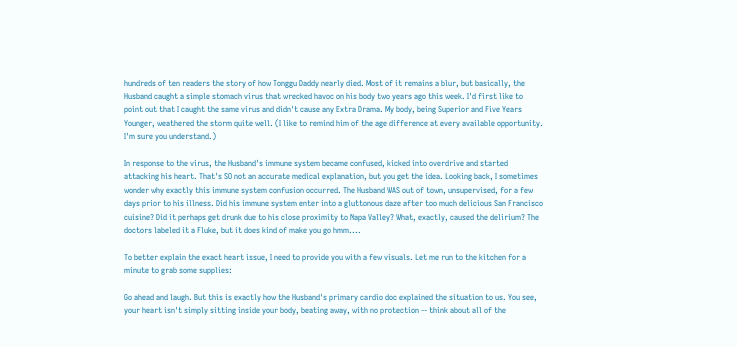hundreds of ten readers the story of how Tonggu Daddy nearly died. Most of it remains a blur, but basically, the Husband caught a simple stomach virus that wrecked havoc on his body two years ago this week. I'd first like to point out that I caught the same virus and didn't cause any Extra Drama. My body, being Superior and Five Years Younger, weathered the storm quite well. (I like to remind him of the age difference at every available opportunity. I'm sure you understand.)

In response to the virus, the Husband's immune system became confused, kicked into overdrive and started attacking his heart. That's SO not an accurate medical explanation, but you get the idea. Looking back, I sometimes wonder why exactly this immune system confusion occurred. The Husband WAS out of town, unsupervised, for a few days prior to his illness. Did his immune system enter into a gluttonous daze after too much delicious San Francisco cuisine? Did it perhaps get drunk due to his close proximity to Napa Valley? What, exactly, caused the delirium? The doctors labeled it a Fluke, but it does kind of make you go hmm....

To better explain the exact heart issue, I need to provide you with a few visuals. Let me run to the kitchen for a minute to grab some supplies:

Go ahead and laugh. But this is exactly how the Husband's primary cardio doc explained the situation to us. You see, your heart isn't simply sitting inside your body, beating away, with no protection -- think about all of the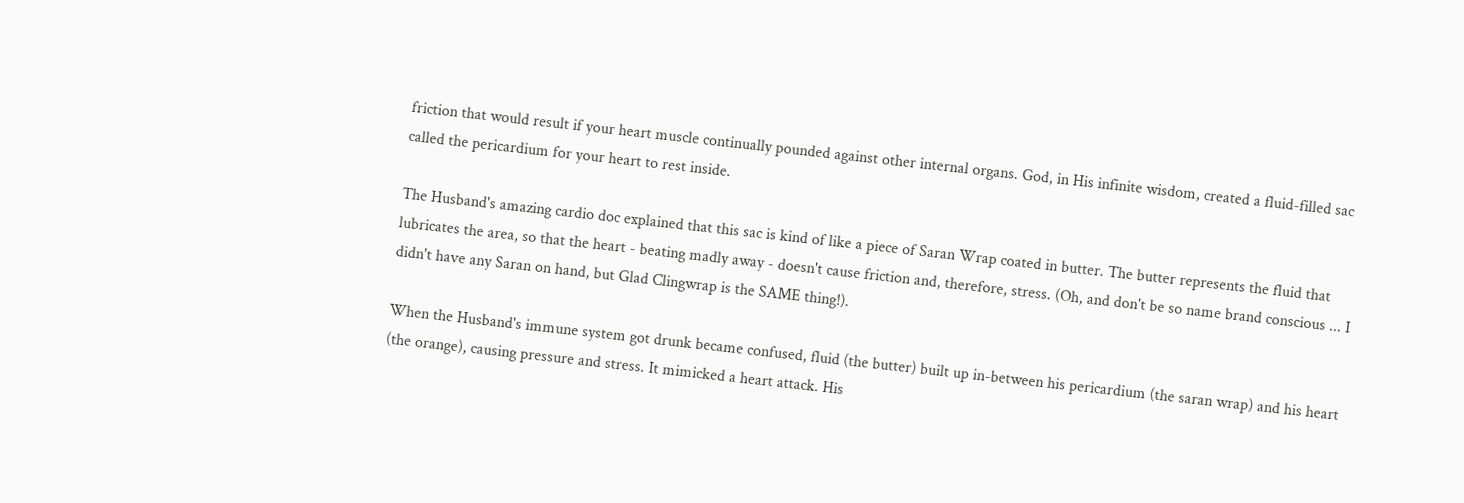friction that would result if your heart muscle continually pounded against other internal organs. God, in His infinite wisdom, created a fluid-filled sac called the pericardium for your heart to rest inside.

The Husband's amazing cardio doc explained that this sac is kind of like a piece of Saran Wrap coated in butter. The butter represents the fluid that lubricates the area, so that the heart - beating madly away - doesn't cause friction and, therefore, stress. (Oh, and don't be so name brand conscious ... I didn't have any Saran on hand, but Glad Clingwrap is the SAME thing!).

When the Husband's immune system got drunk became confused, fluid (the butter) built up in-between his pericardium (the saran wrap) and his heart (the orange), causing pressure and stress. It mimicked a heart attack. His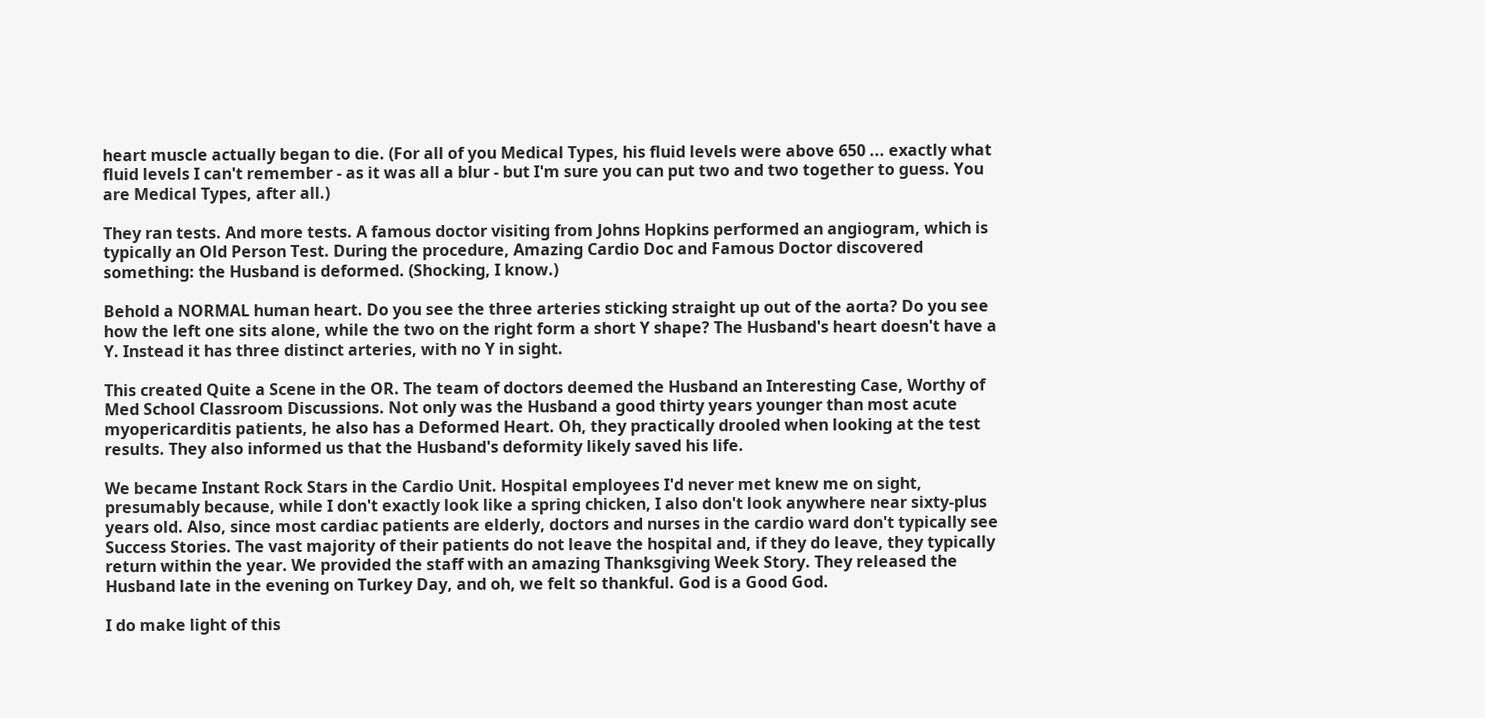heart muscle actually began to die. (For all of you Medical Types, his fluid levels were above 650 ... exactly what fluid levels I can't remember - as it was all a blur - but I'm sure you can put two and two together to guess. You are Medical Types, after all.)

They ran tests. And more tests. A famous doctor visiting from Johns Hopkins performed an angiogram, which is typically an Old Person Test. During the procedure, Amazing Cardio Doc and Famous Doctor discovered something: the Husband is deformed. (Shocking, I know.)

Behold a NORMAL human heart. Do you see the three arteries sticking straight up out of the aorta? Do you see how the left one sits alone, while the two on the right form a short Y shape? The Husband's heart doesn't have a Y. Instead it has three distinct arteries, with no Y in sight.

This created Quite a Scene in the OR. The team of doctors deemed the Husband an Interesting Case, Worthy of Med School Classroom Discussions. Not only was the Husband a good thirty years younger than most acute myopericarditis patients, he also has a Deformed Heart. Oh, they practically drooled when looking at the test results. They also informed us that the Husband's deformity likely saved his life.

We became Instant Rock Stars in the Cardio Unit. Hospital employees I'd never met knew me on sight, presumably because, while I don't exactly look like a spring chicken, I also don't look anywhere near sixty-plus years old. Also, since most cardiac patients are elderly, doctors and nurses in the cardio ward don't typically see Success Stories. The vast majority of their patients do not leave the hospital and, if they do leave, they typically return within the year. We provided the staff with an amazing Thanksgiving Week Story. They released the Husband late in the evening on Turkey Day, and oh, we felt so thankful. God is a Good God.

I do make light of this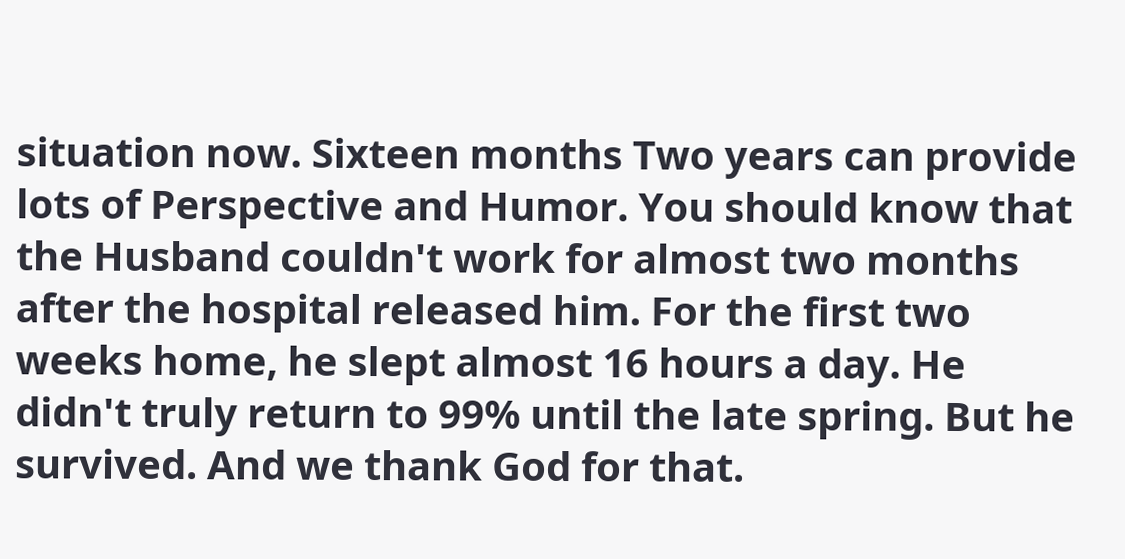situation now. Sixteen months Two years can provide lots of Perspective and Humor. You should know that the Husband couldn't work for almost two months after the hospital released him. For the first two weeks home, he slept almost 16 hours a day. He didn't truly return to 99% until the late spring. But he survived. And we thank God for that.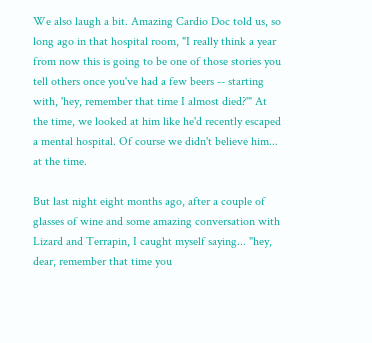We also laugh a bit. Amazing Cardio Doc told us, so long ago in that hospital room, "I really think a year from now this is going to be one of those stories you tell others once you've had a few beers -- starting with, 'hey, remember that time I almost died?'" At the time, we looked at him like he'd recently escaped a mental hospital. Of course we didn't believe him... at the time.

But last night eight months ago, after a couple of glasses of wine and some amazing conversation with Lizard and Terrapin, I caught myself saying... "hey, dear, remember that time you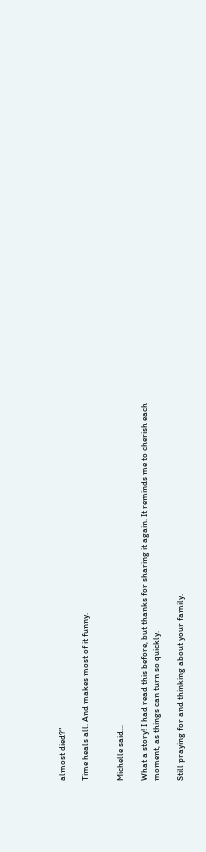almost died?"

Time heals all. And makes most of it funny.


Michelle said...

What a story! I had read this before, but thanks for sharing it again. It reminds me to cherish each moment, as things can turn so quickly.

Still praying for and thinking about your family.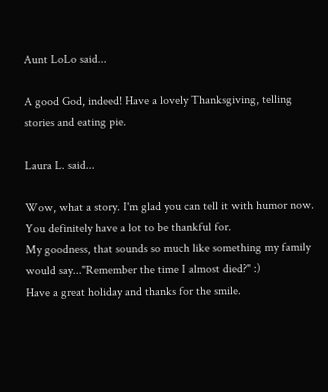Aunt LoLo said...

A good God, indeed! Have a lovely Thanksgiving, telling stories and eating pie.

Laura L. said...

Wow, what a story. I'm glad you can tell it with humor now. You definitely have a lot to be thankful for.
My goodness, that sounds so much like something my family would say..."Remember the time I almost died?" :)
Have a great holiday and thanks for the smile.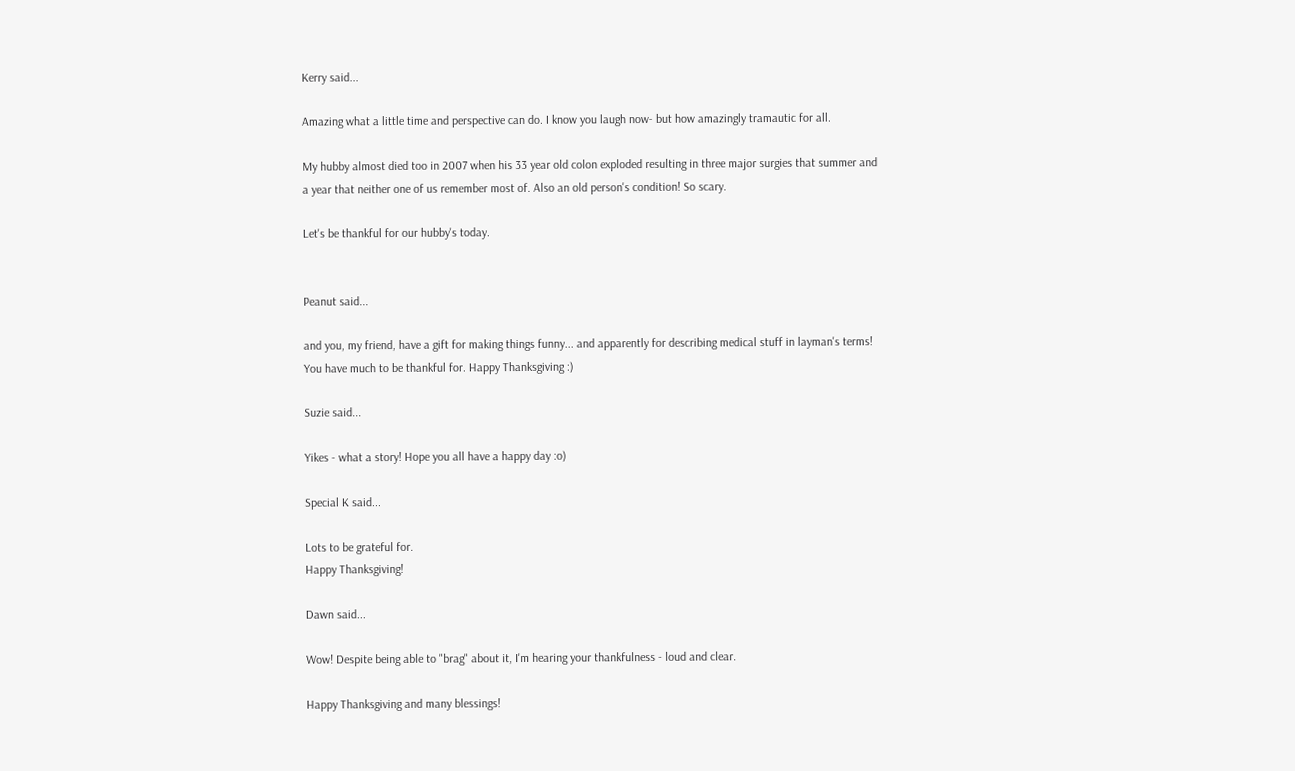Kerry said...

Amazing what a little time and perspective can do. I know you laugh now- but how amazingly tramautic for all.

My hubby almost died too in 2007 when his 33 year old colon exploded resulting in three major surgies that summer and a year that neither one of us remember most of. Also an old person's condition! So scary.

Let's be thankful for our hubby's today.


Peanut said...

and you, my friend, have a gift for making things funny... and apparently for describing medical stuff in layman's terms! You have much to be thankful for. Happy Thanksgiving :)

Suzie said...

Yikes - what a story! Hope you all have a happy day :o)

Special K said...

Lots to be grateful for.
Happy Thanksgiving!

Dawn said...

Wow! Despite being able to "brag" about it, I'm hearing your thankfulness - loud and clear.

Happy Thanksgiving and many blessings!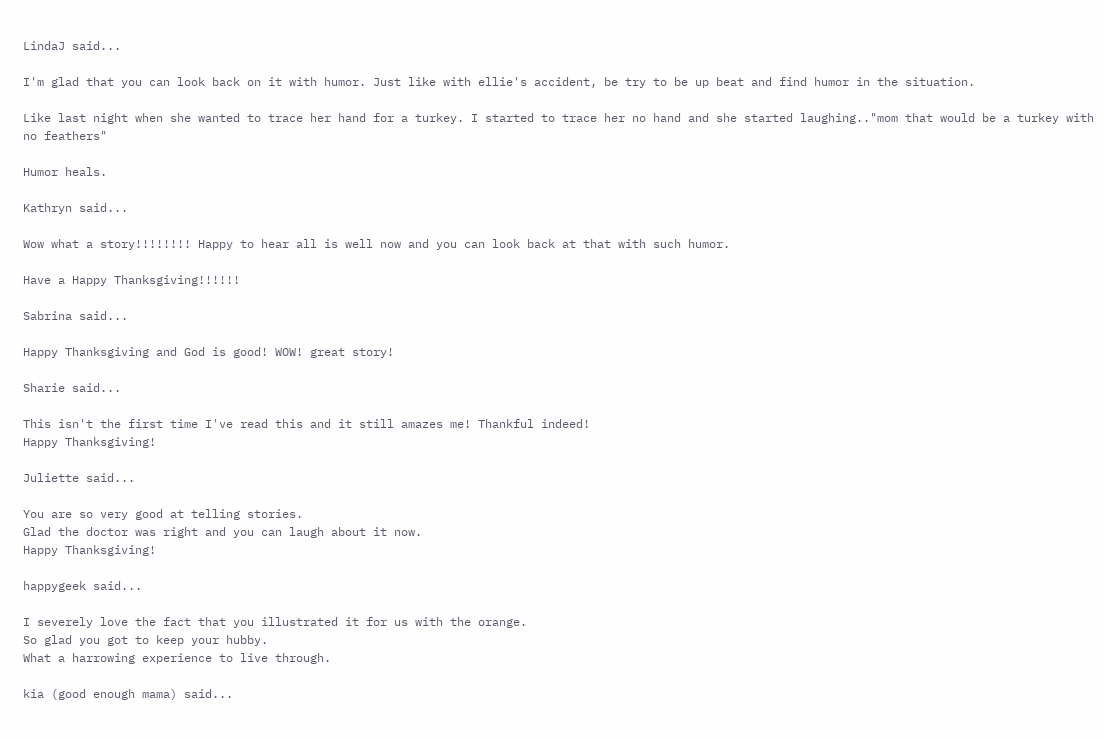LindaJ said...

I'm glad that you can look back on it with humor. Just like with ellie's accident, be try to be up beat and find humor in the situation.

Like last night when she wanted to trace her hand for a turkey. I started to trace her no hand and she started laughing.."mom that would be a turkey with no feathers"

Humor heals.

Kathryn said...

Wow what a story!!!!!!!! Happy to hear all is well now and you can look back at that with such humor.

Have a Happy Thanksgiving!!!!!!

Sabrina said...

Happy Thanksgiving and God is good! WOW! great story!

Sharie said...

This isn't the first time I've read this and it still amazes me! Thankful indeed!
Happy Thanksgiving!

Juliette said...

You are so very good at telling stories.
Glad the doctor was right and you can laugh about it now.
Happy Thanksgiving!

happygeek said...

I severely love the fact that you illustrated it for us with the orange.
So glad you got to keep your hubby.
What a harrowing experience to live through.

kia (good enough mama) said...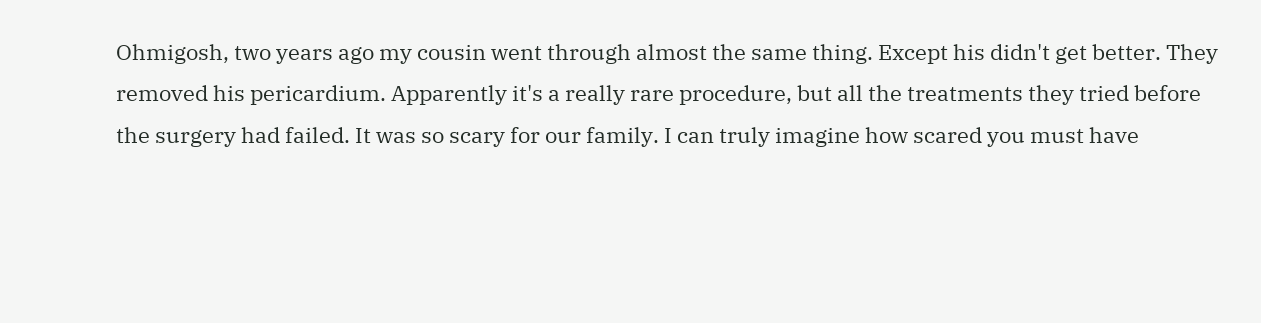Ohmigosh, two years ago my cousin went through almost the same thing. Except his didn't get better. They removed his pericardium. Apparently it's a really rare procedure, but all the treatments they tried before the surgery had failed. It was so scary for our family. I can truly imagine how scared you must have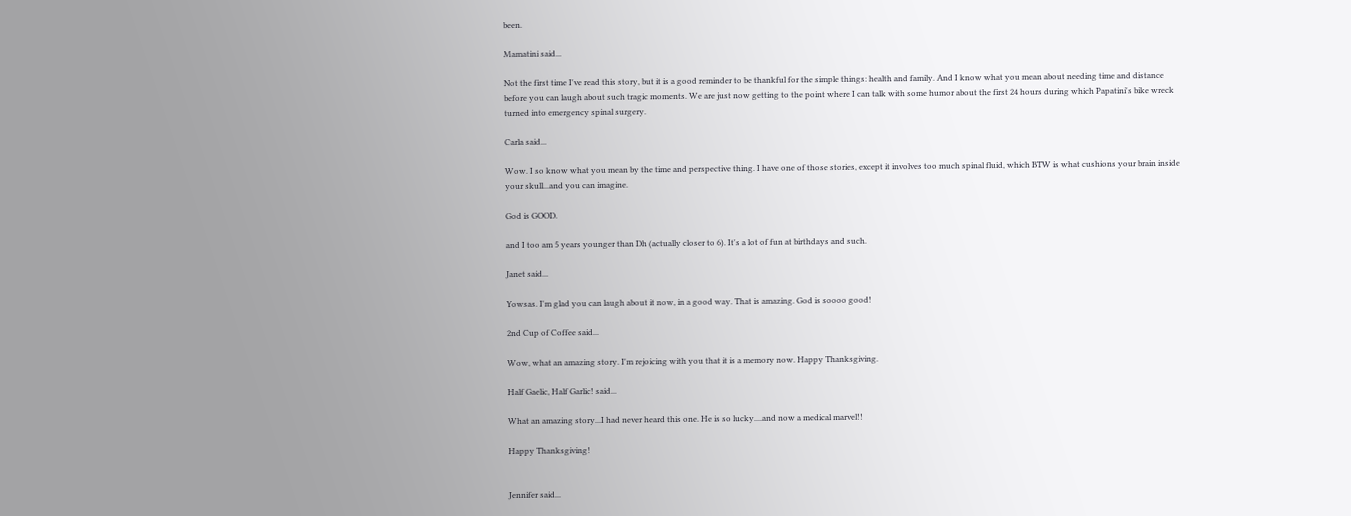been.

Mamatini said...

Not the first time I've read this story, but it is a good reminder to be thankful for the simple things: health and family. And I know what you mean about needing time and distance before you can laugh about such tragic moments. We are just now getting to the point where I can talk with some humor about the first 24 hours during which Papatini's bike wreck turned into emergency spinal surgery.

Carla said...

Wow. I so know what you mean by the time and perspective thing. I have one of those stories, except it involves too much spinal fluid, which BTW is what cushions your brain inside your skull...and you can imagine.

God is GOOD.

and I too am 5 years younger than Dh (actually closer to 6). It's a lot of fun at birthdays and such.

Janet said...

Yowsas. I'm glad you can laugh about it now, in a good way. That is amazing. God is soooo good!

2nd Cup of Coffee said...

Wow, what an amazing story. I'm rejoicing with you that it is a memory now. Happy Thanksgiving.

Half Gaelic, Half Garlic! said...

What an amazing story...I had never heard this one. He is so lucky....and now a medical marvel!!

Happy Thanksgiving!


Jennifer said...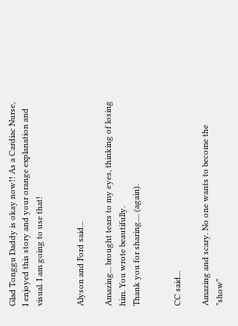Glad Tonggu Daddy is okay now!! As a Cardiac Nurse, I enjoyed this story and your orange explanation and visual. I am going to use that!


Alyson and Ford said...

Amazing... brought tears to my eyes, thinking of losing him. You wrote beautifully.
Thank you for sharing.... (again).


CC said...

Amazing and scary. No one wants to become the "show"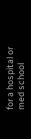for a hospital or med school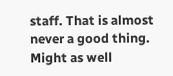staff. That is almost never a good thing. Might as well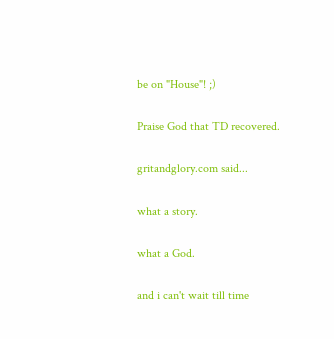be on "House"! ;)

Praise God that TD recovered.

gritandglory.com said...

what a story.

what a God.

and i can't wait till time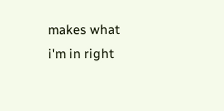makes what i'm in right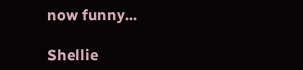now funny...

Shellie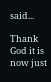said...

Thank God it is now just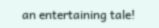an entertaining tale!